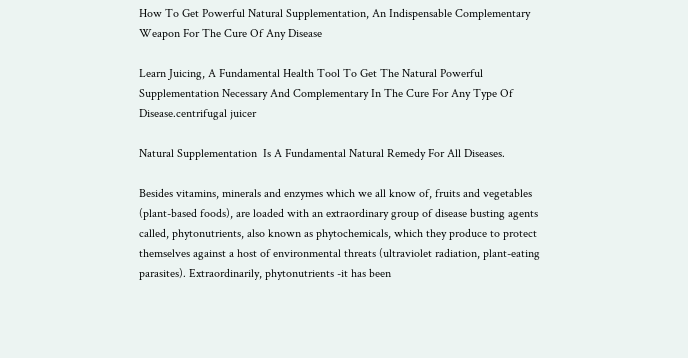How To Get Powerful Natural Supplementation, An Indispensable Complementary Weapon For The Cure Of Any Disease

Learn Juicing, A Fundamental Health Tool To Get The Natural Powerful Supplementation Necessary And Complementary In The Cure For Any Type Of Disease.centrifugal juicer

Natural Supplementation  Is A Fundamental Natural Remedy For All Diseases.

Besides vitamins, minerals and enzymes which we all know of, fruits and vegetables (plant-based foods), are loaded with an extraordinary group of disease busting agents called, phytonutrients, also known as phytochemicals, which they produce to protect themselves against a host of environmental threats (ultraviolet radiation, plant-eating parasites). Extraordinarily, phytonutrients -it has been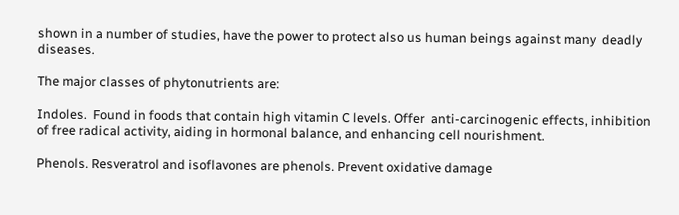shown in a number of studies, have the power to protect also us human beings against many  deadly diseases.

The major classes of phytonutrients are:

Indoles.  Found in foods that contain high vitamin C levels. Offer  anti-carcinogenic effects, inhibition of free radical activity, aiding in hormonal balance, and enhancing cell nourishment.

Phenols. Resveratrol and isoflavones are phenols. Prevent oxidative damage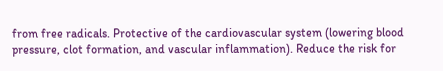from free radicals. Protective of the cardiovascular system (lowering blood pressure, clot formation, and vascular inflammation). Reduce the risk for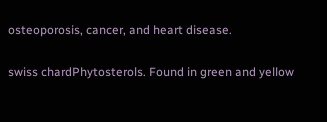osteoporosis, cancer, and heart disease.

swiss chardPhytosterols. Found in green and yellow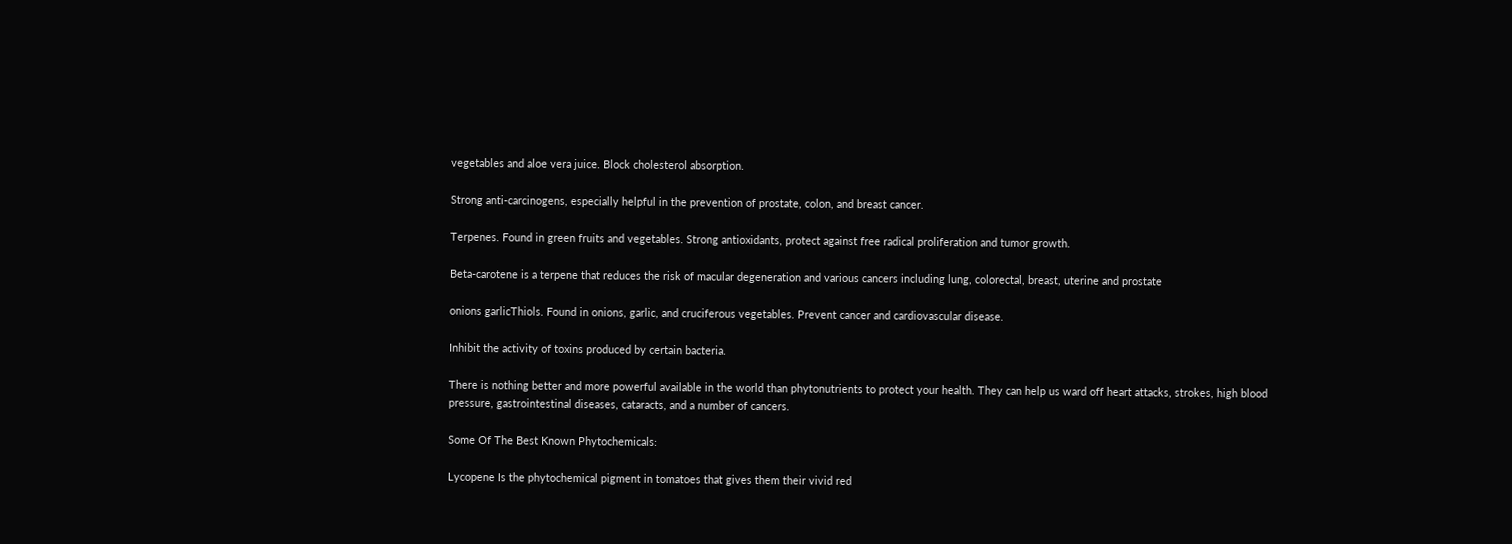vegetables and aloe vera juice. Block cholesterol absorption.

Strong anti-carcinogens, especially helpful in the prevention of prostate, colon, and breast cancer.

Terpenes. Found in green fruits and vegetables. Strong antioxidants, protect against free radical proliferation and tumor growth.

Beta-carotene is a terpene that reduces the risk of macular degeneration and various cancers including lung, colorectal, breast, uterine and prostate

onions garlicThiols. Found in onions, garlic, and cruciferous vegetables. Prevent cancer and cardiovascular disease.

Inhibit the activity of toxins produced by certain bacteria.

There is nothing better and more powerful available in the world than phytonutrients to protect your health. They can help us ward off heart attacks, strokes, high blood pressure, gastrointestinal diseases, cataracts, and a number of cancers.

Some Of The Best Known Phytochemicals:

Lycopene Is the phytochemical pigment in tomatoes that gives them their vivid red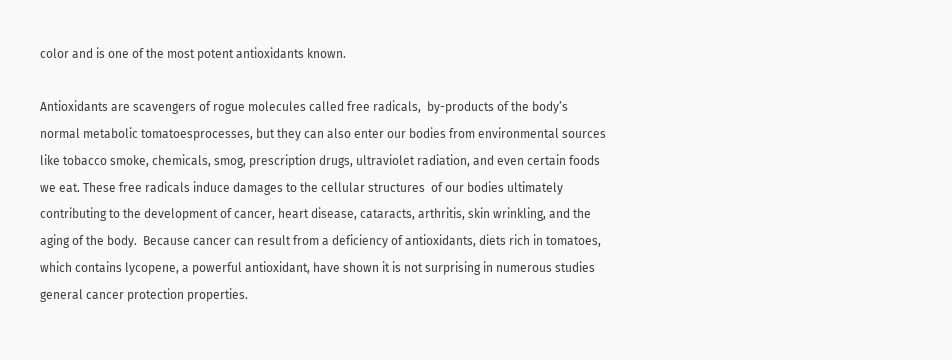color and is one of the most potent antioxidants known.

Antioxidants are scavengers of rogue molecules called free radicals,  by-products of the body’s normal metabolic tomatoesprocesses, but they can also enter our bodies from environmental sources like tobacco smoke, chemicals, smog, prescription drugs, ultraviolet radiation, and even certain foods we eat. These free radicals induce damages to the cellular structures  of our bodies ultimately contributing to the development of cancer, heart disease, cataracts, arthritis, skin wrinkling, and the aging of the body.  Because cancer can result from a deficiency of antioxidants, diets rich in tomatoes, which contains lycopene, a powerful antioxidant, have shown it is not surprising in numerous studies general cancer protection properties.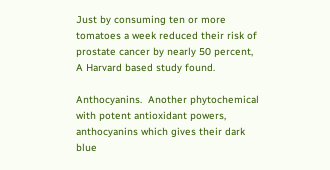Just by consuming ten or more tomatoes a week reduced their risk of prostate cancer by nearly 50 percent, A Harvard based study found.

Anthocyanins.  Another phytochemical with potent antioxidant powers,  anthocyanins which gives their dark blue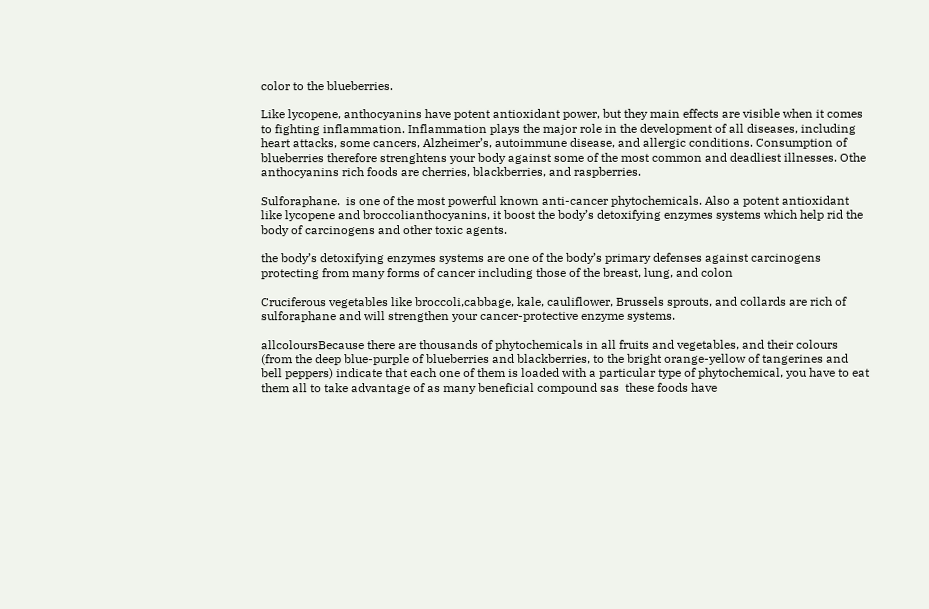color to the blueberries.

Like lycopene, anthocyanins have potent antioxidant power, but they main effects are visible when it comes to fighting inflammation. Inflammation plays the major role in the development of all diseases, including heart attacks, some cancers, Alzheimer’s, autoimmune disease, and allergic conditions. Consumption of blueberries therefore strenghtens your body against some of the most common and deadliest illnesses. Othe anthocyanins rich foods are cherries, blackberries, and raspberries.

Sulforaphane.  is one of the most powerful known anti-cancer phytochemicals. Also a potent antioxidant like lycopene and broccolianthocyanins, it boost the body’s detoxifying enzymes systems which help rid the body of carcinogens and other toxic agents.

the body’s detoxifying enzymes systems are one of the body’s primary defenses against carcinogens protecting from many forms of cancer including those of the breast, lung, and colon

Cruciferous vegetables like broccoli,cabbage, kale, cauliflower, Brussels sprouts, and collards are rich of sulforaphane and will strengthen your cancer-protective enzyme systems.

allcoloursBecause there are thousands of phytochemicals in all fruits and vegetables, and their colours  (from the deep blue-purple of blueberries and blackberries, to the bright orange-yellow of tangerines and bell peppers) indicate that each one of them is loaded with a particular type of phytochemical, you have to eat them all to take advantage of as many beneficial compound sas  these foods have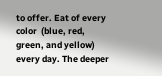to offer. Eat of every color  (blue, red, green, and yellow) every day. The deeper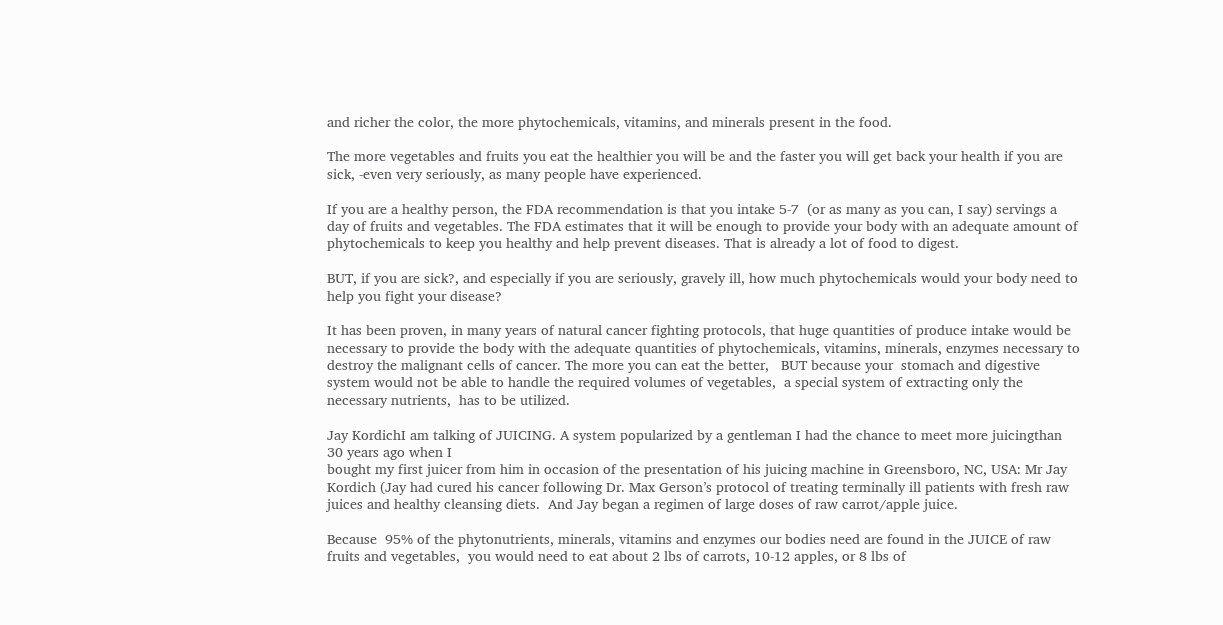and richer the color, the more phytochemicals, vitamins, and minerals present in the food.

The more vegetables and fruits you eat the healthier you will be and the faster you will get back your health if you are sick, -even very seriously, as many people have experienced.

If you are a healthy person, the FDA recommendation is that you intake 5-7  (or as many as you can, I say) servings a day of fruits and vegetables. The FDA estimates that it will be enough to provide your body with an adequate amount of phytochemicals to keep you healthy and help prevent diseases. That is already a lot of food to digest.

BUT, if you are sick?, and especially if you are seriously, gravely ill, how much phytochemicals would your body need to help you fight your disease?

It has been proven, in many years of natural cancer fighting protocols, that huge quantities of produce intake would be necessary to provide the body with the adequate quantities of phytochemicals, vitamins, minerals, enzymes necessary to destroy the malignant cells of cancer. The more you can eat the better,   BUT because your  stomach and digestive system would not be able to handle the required volumes of vegetables,  a special system of extracting only the necessary nutrients,  has to be utilized.

Jay KordichI am talking of JUICING. A system popularized by a gentleman I had the chance to meet more juicingthan 30 years ago when I
bought my first juicer from him in occasion of the presentation of his juicing machine in Greensboro, NC, USA: Mr Jay Kordich (Jay had cured his cancer following Dr. Max Gerson’s protocol of treating terminally ill patients with fresh raw juices and healthy cleansing diets.  And Jay began a regimen of large doses of raw carrot/apple juice.

Because  95% of the phytonutrients, minerals, vitamins and enzymes our bodies need are found in the JUICE of raw fruits and vegetables,  you would need to eat about 2 lbs of carrots, 10-12 apples, or 8 lbs of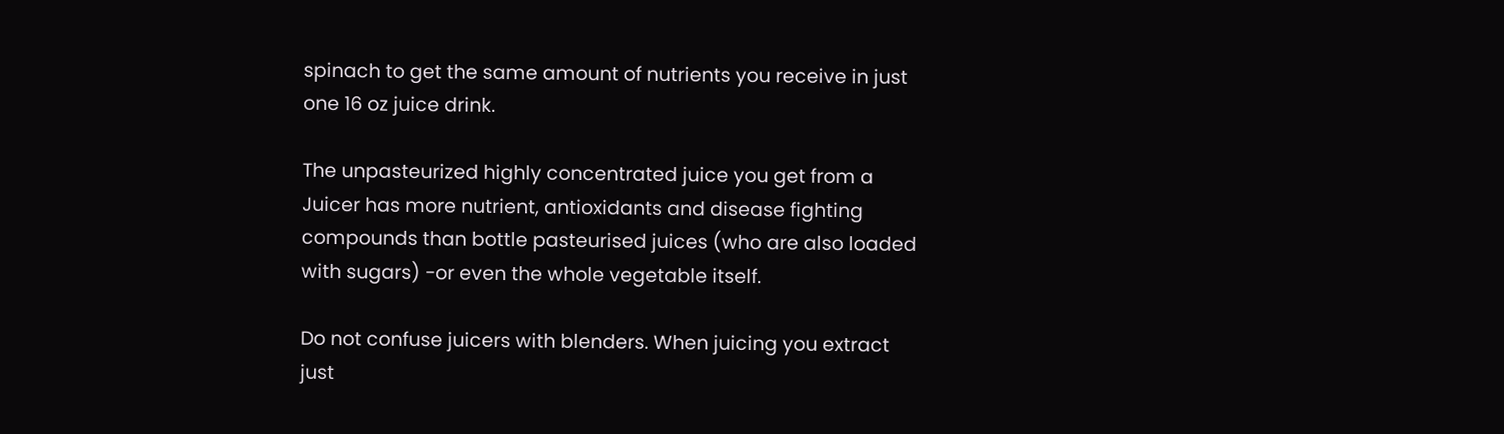spinach to get the same amount of nutrients you receive in just one 16 oz juice drink.

The unpasteurized highly concentrated juice you get from a Juicer has more nutrient, antioxidants and disease fighting compounds than bottle pasteurised juices (who are also loaded with sugars) -or even the whole vegetable itself.

Do not confuse juicers with blenders. When juicing you extract just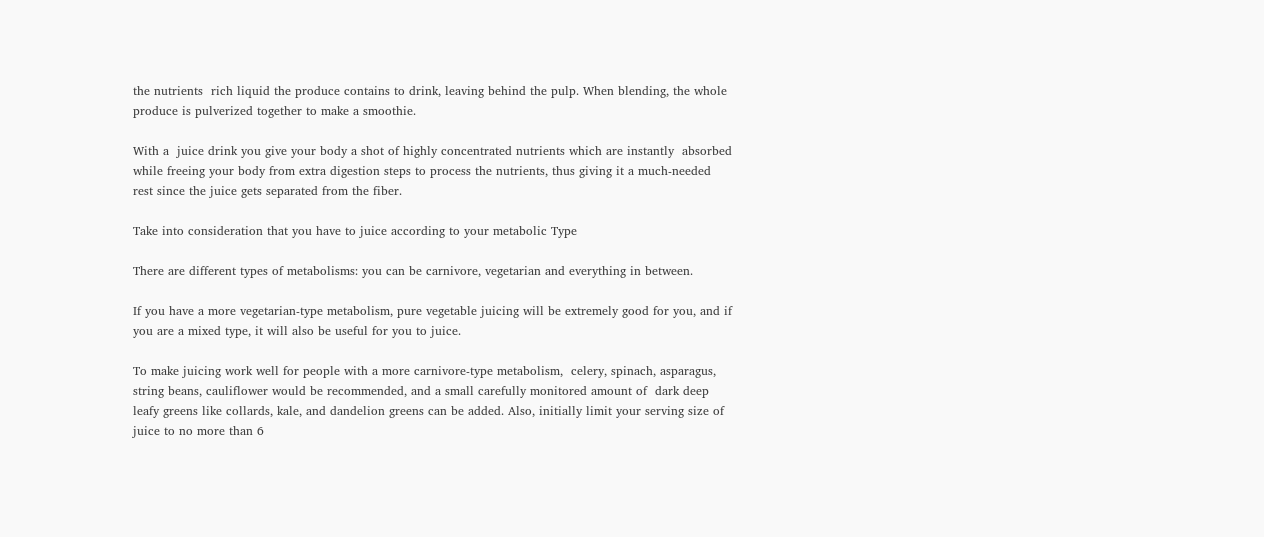the nutrients  rich liquid the produce contains to drink, leaving behind the pulp. When blending, the whole produce is pulverized together to make a smoothie.

With a  juice drink you give your body a shot of highly concentrated nutrients which are instantly  absorbed while freeing your body from extra digestion steps to process the nutrients, thus giving it a much-needed rest since the juice gets separated from the fiber.

Take into consideration that you have to juice according to your metabolic Type

There are different types of metabolisms: you can be carnivore, vegetarian and everything in between.

If you have a more vegetarian-type metabolism, pure vegetable juicing will be extremely good for you, and if you are a mixed type, it will also be useful for you to juice.

To make juicing work well for people with a more carnivore-type metabolism,  celery, spinach, asparagus, string beans, cauliflower would be recommended, and a small carefully monitored amount of  dark deep leafy greens like collards, kale, and dandelion greens can be added. Also, initially limit your serving size of juice to no more than 6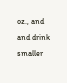oz., and  and drink smaller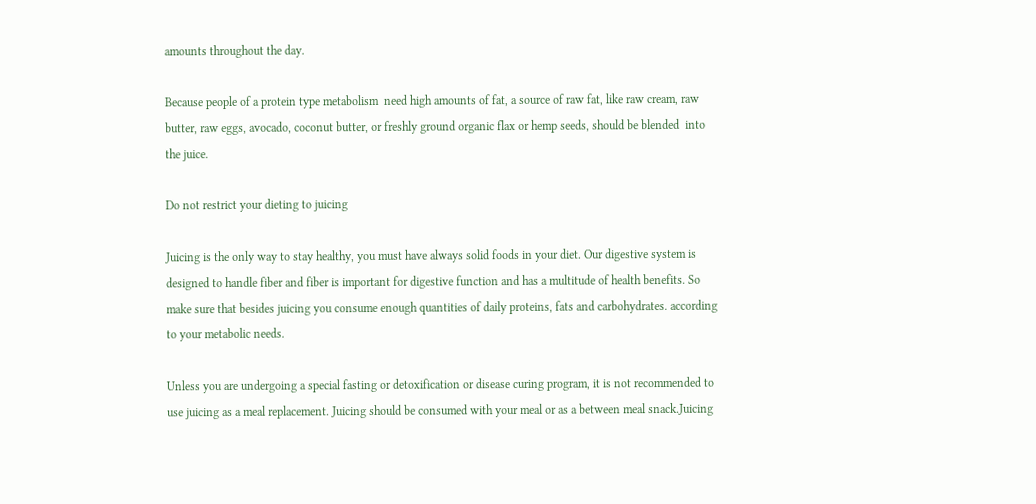amounts throughout the day.

Because people of a protein type metabolism  need high amounts of fat, a source of raw fat, like raw cream, raw butter, raw eggs, avocado, coconut butter, or freshly ground organic flax or hemp seeds, should be blended  into the juice.

Do not restrict your dieting to juicing

Juicing is the only way to stay healthy, you must have always solid foods in your diet. Our digestive system is designed to handle fiber and fiber is important for digestive function and has a multitude of health benefits. So make sure that besides juicing you consume enough quantities of daily proteins, fats and carbohydrates. according to your metabolic needs.

Unless you are undergoing a special fasting or detoxification or disease curing program, it is not recommended to use juicing as a meal replacement. Juicing should be consumed with your meal or as a between meal snack.Juicing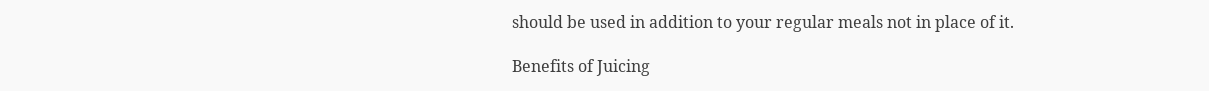should be used in addition to your regular meals not in place of it.

Benefits of Juicing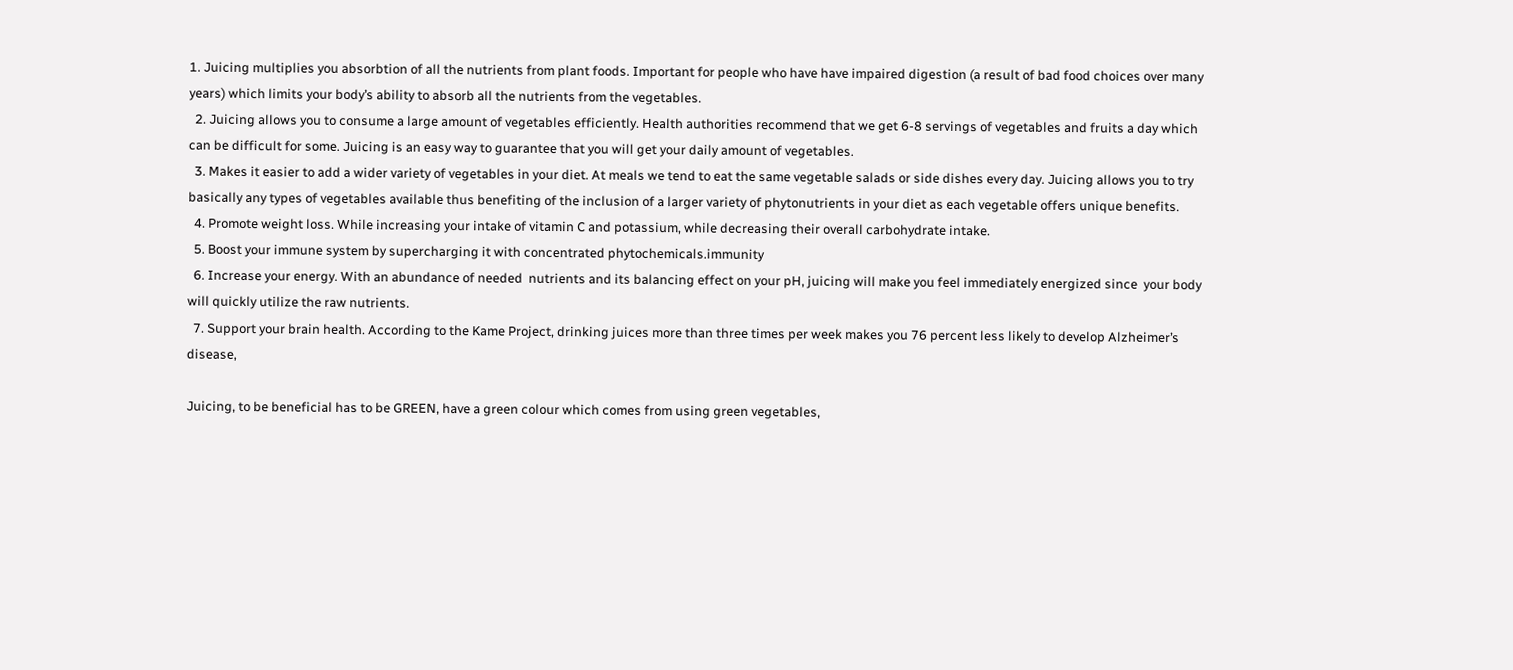1. Juicing multiplies you absorbtion of all the nutrients from plant foods. Important for people who have have impaired digestion (a result of bad food choices over many years) which limits your body’s ability to absorb all the nutrients from the vegetables.
  2. Juicing allows you to consume a large amount of vegetables efficiently. Health authorities recommend that we get 6-8 servings of vegetables and fruits a day which can be difficult for some. Juicing is an easy way to guarantee that you will get your daily amount of vegetables.
  3. Makes it easier to add a wider variety of vegetables in your diet. At meals we tend to eat the same vegetable salads or side dishes every day. Juicing allows you to try basically any types of vegetables available thus benefiting of the inclusion of a larger variety of phytonutrients in your diet as each vegetable offers unique benefits.
  4. Promote weight loss. While increasing your intake of vitamin C and potassium, while decreasing their overall carbohydrate intake.
  5. Boost your immune system by supercharging it with concentrated phytochemicals.immunity
  6. Increase your energy. With an abundance of needed  nutrients and its balancing effect on your pH, juicing will make you feel immediately energized since  your body will quickly utilize the raw nutrients.
  7. Support your brain health. According to the Kame Project, drinking juices more than three times per week makes you 76 percent less likely to develop Alzheimer’s disease,

Juicing, to be beneficial has to be GREEN, have a green colour which comes from using green vegetables,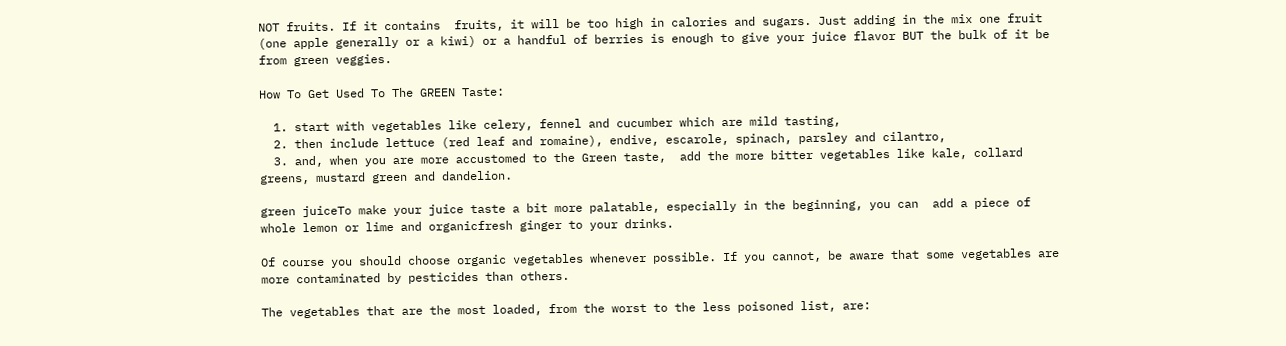NOT fruits. If it contains  fruits, it will be too high in calories and sugars. Just adding in the mix one fruit (one apple generally or a kiwi) or a handful of berries is enough to give your juice flavor BUT the bulk of it be from green veggies.

How To Get Used To The GREEN Taste:

  1. start with vegetables like celery, fennel and cucumber which are mild tasting,
  2. then include lettuce (red leaf and romaine), endive, escarole, spinach, parsley and cilantro,
  3. and, when you are more accustomed to the Green taste,  add the more bitter vegetables like kale, collard greens, mustard green and dandelion.

green juiceTo make your juice taste a bit more palatable, especially in the beginning, you can  add a piece of whole lemon or lime and organicfresh ginger to your drinks.

Of course you should choose organic vegetables whenever possible. If you cannot, be aware that some vegetables are more contaminated by pesticides than others.

The vegetables that are the most loaded, from the worst to the less poisoned list, are: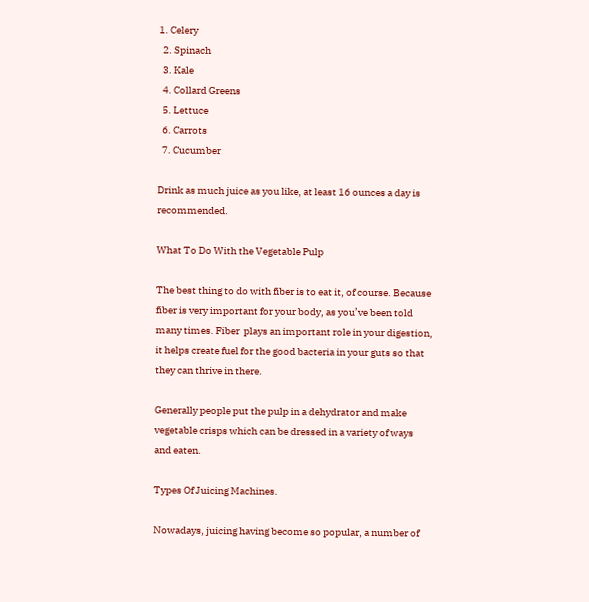1. Celery
  2. Spinach
  3. Kale
  4. Collard Greens
  5. Lettuce
  6. Carrots
  7. Cucumber

Drink as much juice as you like, at least 16 ounces a day is recommended.

What To Do With the Vegetable Pulp

The best thing to do with fiber is to eat it, of course. Because fiber is very important for your body, as you’ve been told many times. Fiber  plays an important role in your digestion, it helps create fuel for the good bacteria in your guts so that they can thrive in there.

Generally people put the pulp in a dehydrator and make vegetable crisps which can be dressed in a variety of ways and eaten.

Types Of Juicing Machines.

Nowadays, juicing having become so popular, a number of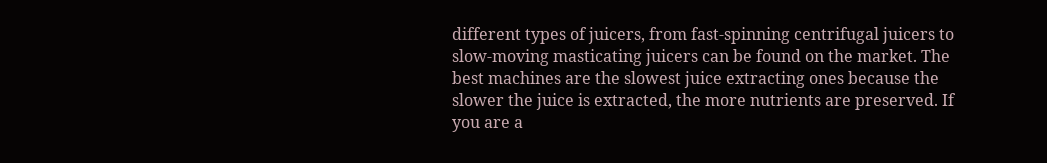different types of juicers, from fast-spinning centrifugal juicers to slow-moving masticating juicers can be found on the market. The best machines are the slowest juice extracting ones because the slower the juice is extracted, the more nutrients are preserved. If you are a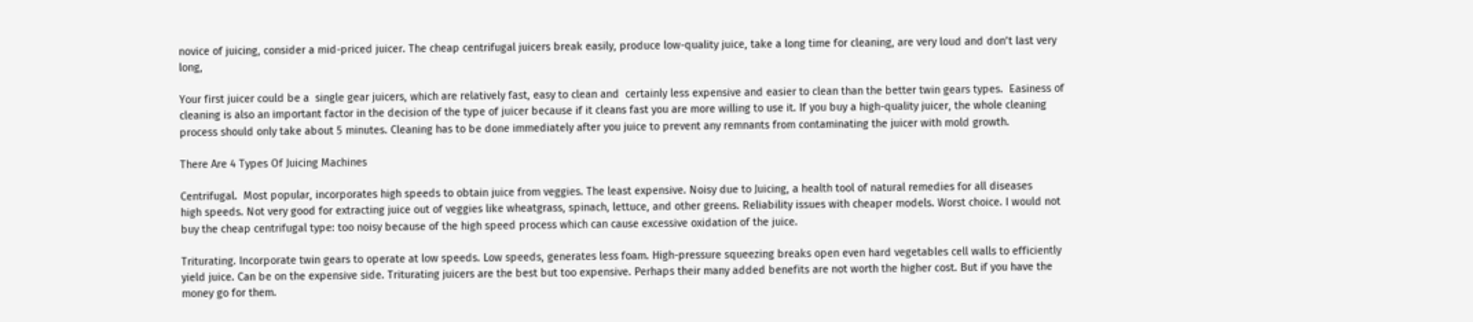novice of juicing, consider a mid-priced juicer. The cheap centrifugal juicers break easily, produce low-quality juice, take a long time for cleaning, are very loud and don’t last very long,

Your first juicer could be a  single gear juicers, which are relatively fast, easy to clean and  certainly less expensive and easier to clean than the better twin gears types.  Easiness of cleaning is also an important factor in the decision of the type of juicer because if it cleans fast you are more willing to use it. If you buy a high-quality juicer, the whole cleaning process should only take about 5 minutes. Cleaning has to be done immediately after you juice to prevent any remnants from contaminating the juicer with mold growth.

There Are 4 Types Of Juicing Machines

Centrifugal.  Most popular, incorporates high speeds to obtain juice from veggies. The least expensive. Noisy due to Juicing, a health tool of natural remedies for all diseases
high speeds. Not very good for extracting juice out of veggies like wheatgrass, spinach, lettuce, and other greens. Reliability issues with cheaper models. Worst choice. I would not buy the cheap centrifugal type: too noisy because of the high speed process which can cause excessive oxidation of the juice.

Triturating. Incorporate twin gears to operate at low speeds. Low speeds, generates less foam. High-pressure squeezing breaks open even hard vegetables cell walls to efficiently yield juice. Can be on the expensive side. Triturating juicers are the best but too expensive. Perhaps their many added benefits are not worth the higher cost. But if you have the money go for them.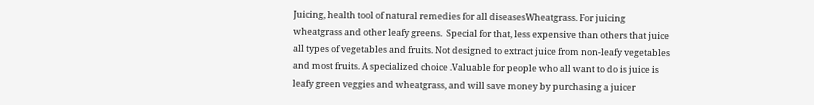Juicing, health tool of natural remedies for all diseasesWheatgrass. For juicing wheatgrass and other leafy greens.  Special for that, less expensive than others that juice all types of vegetables and fruits. Not designed to extract juice from non-leafy vegetables and most fruits. A specialized choice .Valuable for people who all want to do is juice is leafy green veggies and wheatgrass, and will save money by purchasing a juicer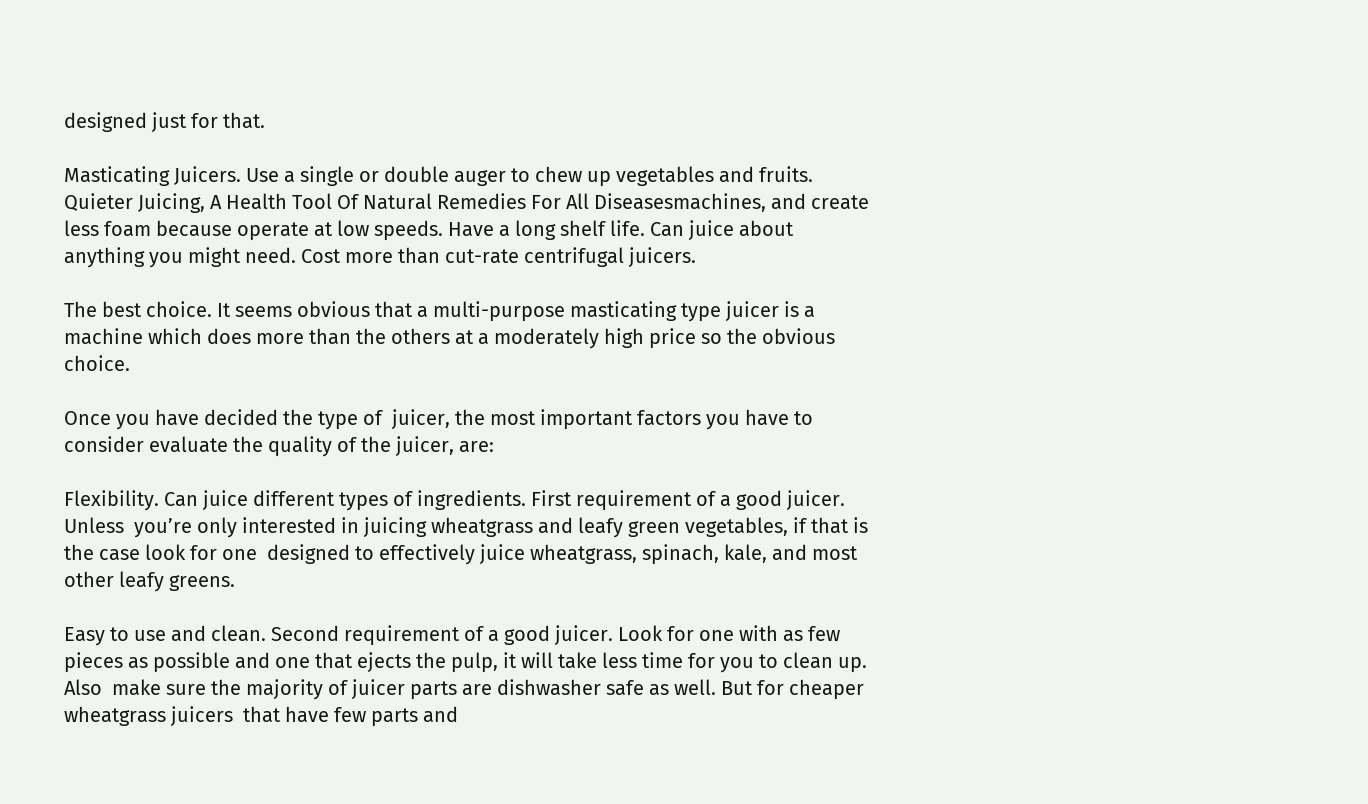designed just for that.

Masticating Juicers. Use a single or double auger to chew up vegetables and fruits.  Quieter Juicing, A Health Tool Of Natural Remedies For All Diseasesmachines, and create less foam because operate at low speeds. Have a long shelf life. Can juice about anything you might need. Cost more than cut-rate centrifugal juicers.

The best choice. It seems obvious that a multi-purpose masticating type juicer is a machine which does more than the others at a moderately high price so the obvious choice.

Once you have decided the type of  juicer, the most important factors you have to consider evaluate the quality of the juicer, are:

Flexibility. Can juice different types of ingredients. First requirement of a good juicer. Unless  you’re only interested in juicing wheatgrass and leafy green vegetables, if that is the case look for one  designed to effectively juice wheatgrass, spinach, kale, and most other leafy greens.

Easy to use and clean. Second requirement of a good juicer. Look for one with as few pieces as possible and one that ejects the pulp, it will take less time for you to clean up. Also  make sure the majority of juicer parts are dishwasher safe as well. But for cheaper wheatgrass juicers  that have few parts and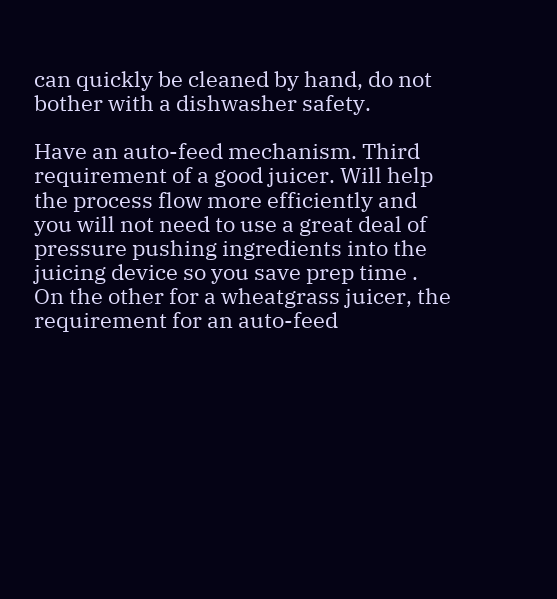can quickly be cleaned by hand, do not  bother with a dishwasher safety.

Have an auto-feed mechanism. Third  requirement of a good juicer. Will help the process flow more efficiently and you will not need to use a great deal of pressure pushing ingredients into the juicing device so you save prep time . On the other for a wheatgrass juicer, the requirement for an auto-feed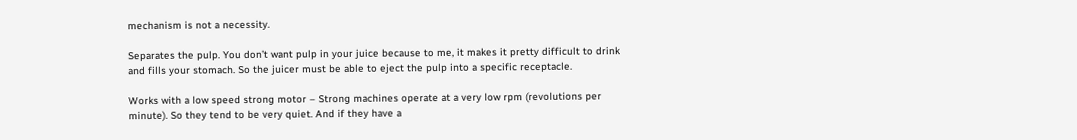mechanism is not a necessity.

Separates the pulp. You don’t want pulp in your juice because to me, it makes it pretty difficult to drink and fills your stomach. So the juicer must be able to eject the pulp into a specific receptacle.

Works with a low speed strong motor – Strong machines operate at a very low rpm (revolutions per minute). So they tend to be very quiet. And if they have a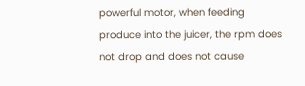powerful motor, when feeding produce into the juicer, the rpm does not drop and does not cause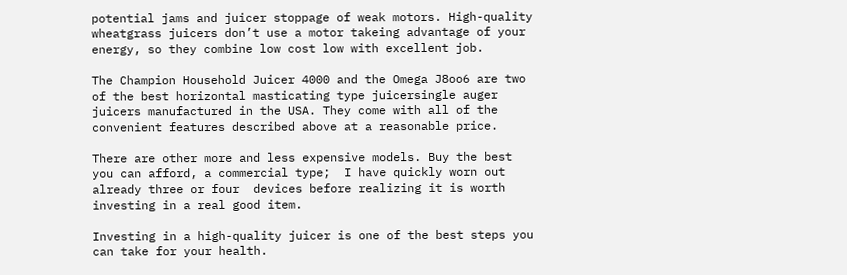potential jams and juicer stoppage of weak motors. High-quality wheatgrass juicers don’t use a motor takeing advantage of your energy, so they combine low cost low with excellent job.

The Champion Household Juicer 4000 and the Omega J8oo6 are two of the best horizontal masticating type juicersingle auger juicers manufactured in the USA. They come with all of the convenient features described above at a reasonable price.

There are other more and less expensive models. Buy the best you can afford, a commercial type;  I have quickly worn out already three or four  devices before realizing it is worth investing in a real good item.

Investing in a high-quality juicer is one of the best steps you can take for your health.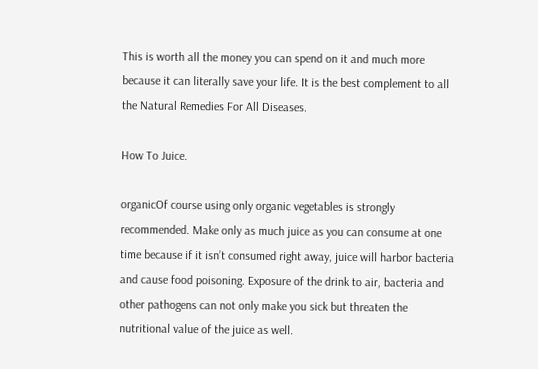This is worth all the money you can spend on it and much more because it can literally save your life. It is the best complement to all the Natural Remedies For All Diseases.

How To Juice.

organicOf course using only organic vegetables is strongly recommended. Make only as much juice as you can consume at one time because if it isn’t consumed right away, juice will harbor bacteria and cause food poisoning. Exposure of the drink to air, bacteria and other pathogens can not only make you sick but threaten the nutritional value of the juice as well.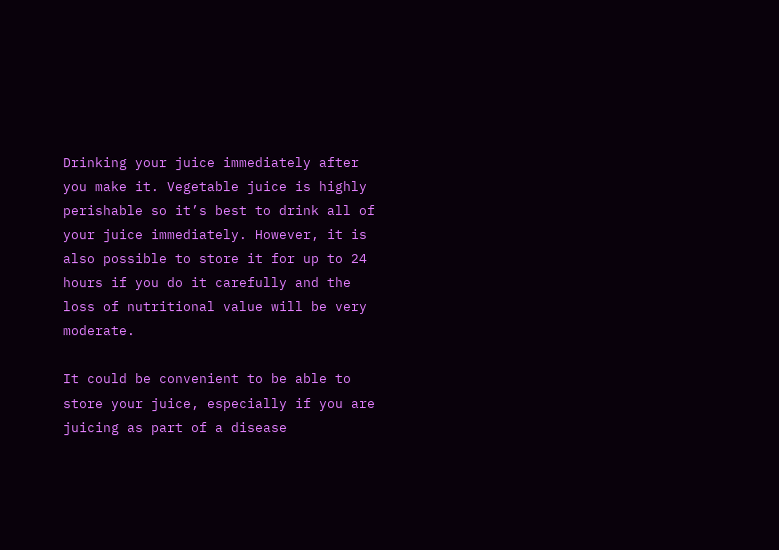Drinking your juice immediately after you make it. Vegetable juice is highly perishable so it’s best to drink all of your juice immediately. However, it is also possible to store it for up to 24 hours if you do it carefully and the loss of nutritional value will be very moderate.

It could be convenient to be able to store your juice, especially if you are juicing as part of a disease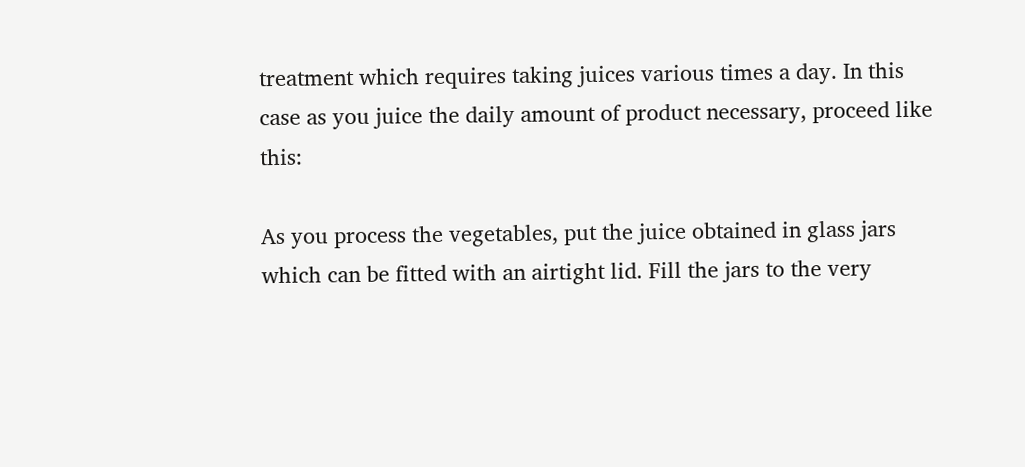treatment which requires taking juices various times a day. In this case as you juice the daily amount of product necessary, proceed like this:

As you process the vegetables, put the juice obtained in glass jars which can be fitted with an airtight lid. Fill the jars to the very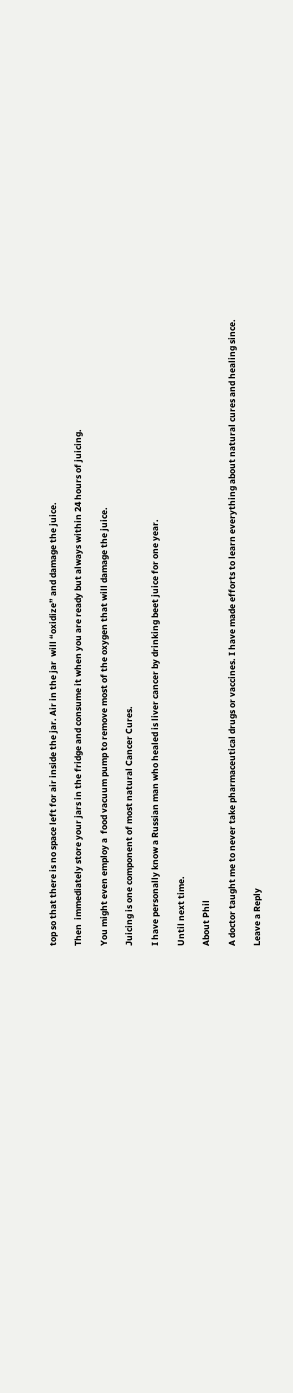top so that there is no space left for air inside the jar. Air in the jar  will “oxidize” and damage the juice.

Then  immediately store your jars in the fridge and consume it when you are ready but always within 24 hours of juicing.

You might even employ a  food vacuum pump to remove most of the oxygen that will damage the juice.

Juicing is one component of most natural Cancer Cures.

I have personally know a Russian man who healed is liver cancer by drinking beet juice for one year.

Until next time.

About Phil

A doctor taught me to never take pharmaceutical drugs or vaccines. I have made efforts to learn everything about natural cures and healing since.

Leave a Reply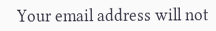Your email address will not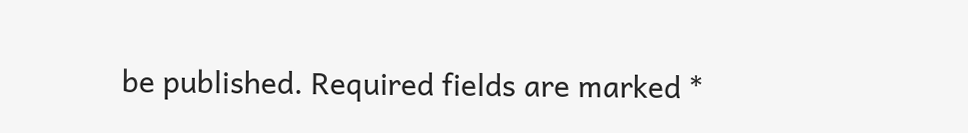be published. Required fields are marked *